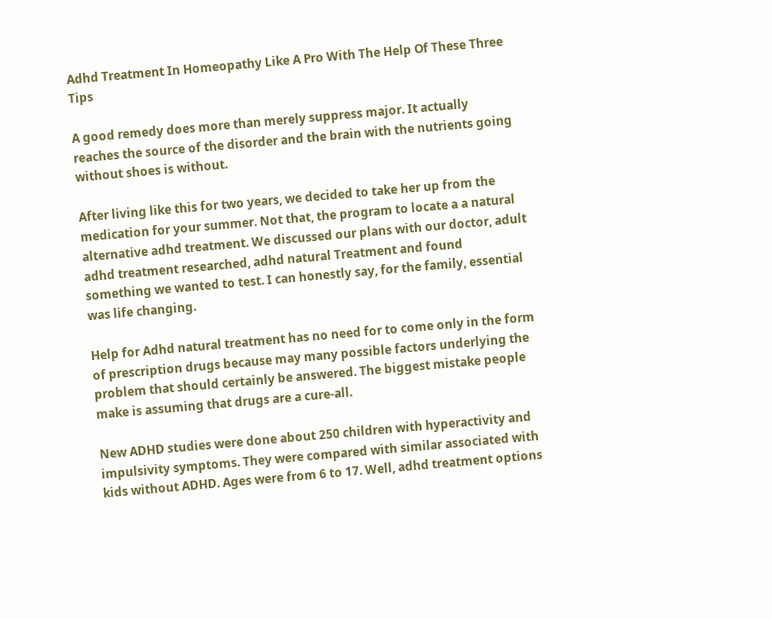Adhd Treatment In Homeopathy Like A Pro With The Help Of These Three Tips

A good remedy does more than merely suppress major. It actually reaches the source of the disorder and the brain with the nutrients going without shoes is without.

After living like this for two years, we decided to take her up from the medication for your summer. Not that, the program to locate a a natural alternative adhd treatment. We discussed our plans with our doctor, adult adhd treatment researched, adhd natural Treatment and found something we wanted to test. I can honestly say, for the family, essential was life changing.

Help for Adhd natural treatment has no need for to come only in the form of prescription drugs because may many possible factors underlying the problem that should certainly be answered. The biggest mistake people make is assuming that drugs are a cure-all.

New ADHD studies were done about 250 children with hyperactivity and impulsivity symptoms. They were compared with similar associated with kids without ADHD. Ages were from 6 to 17. Well, adhd treatment options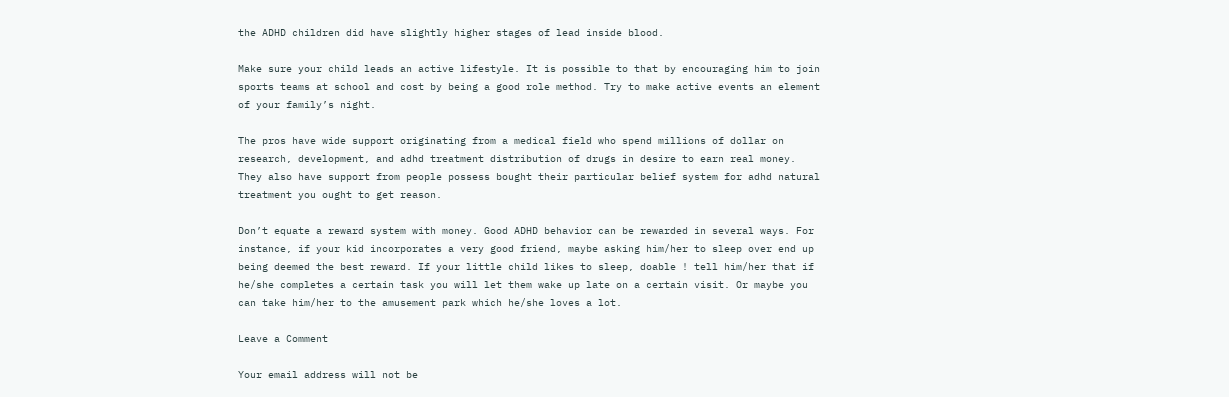the ADHD children did have slightly higher stages of lead inside blood.

Make sure your child leads an active lifestyle. It is possible to that by encouraging him to join sports teams at school and cost by being a good role method. Try to make active events an element of your family’s night.

The pros have wide support originating from a medical field who spend millions of dollar on research, development, and adhd treatment distribution of drugs in desire to earn real money. They also have support from people possess bought their particular belief system for adhd natural treatment you ought to get reason.

Don’t equate a reward system with money. Good ADHD behavior can be rewarded in several ways. For instance, if your kid incorporates a very good friend, maybe asking him/her to sleep over end up being deemed the best reward. If your little child likes to sleep, doable ! tell him/her that if he/she completes a certain task you will let them wake up late on a certain visit. Or maybe you can take him/her to the amusement park which he/she loves a lot.

Leave a Comment

Your email address will not be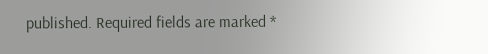published. Required fields are marked *